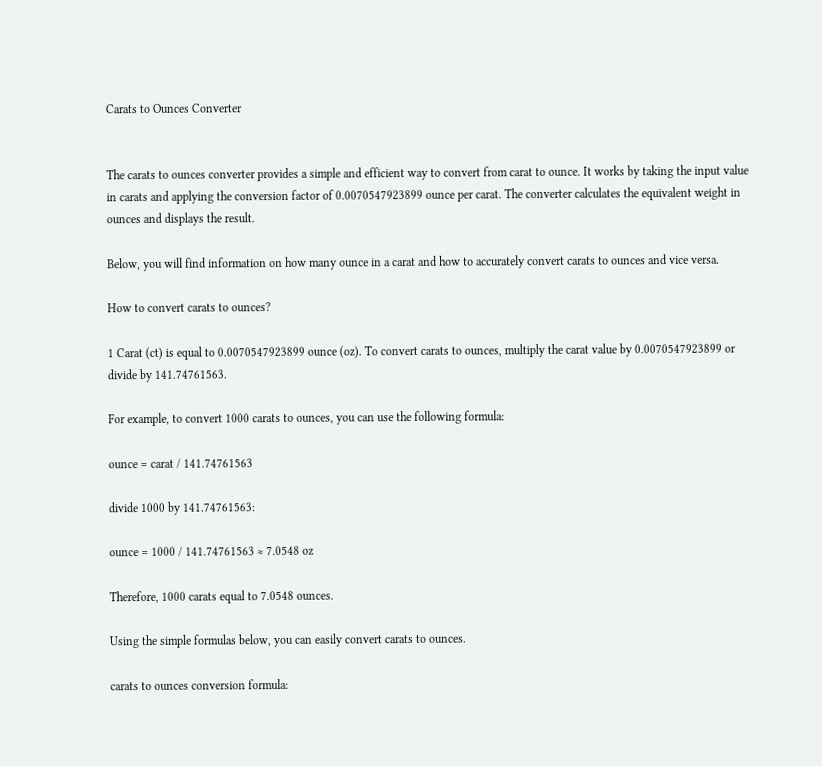Carats to Ounces Converter


The carats to ounces converter provides a simple and efficient way to convert from carat to ounce. It works by taking the input value in carats and applying the conversion factor of 0.0070547923899 ounce per carat. The converter calculates the equivalent weight in ounces and displays the result.

Below, you will find information on how many ounce in a carat and how to accurately convert carats to ounces and vice versa.

How to convert carats to ounces?

1 Carat (ct) is equal to 0.0070547923899 ounce (oz). To convert carats to ounces, multiply the carat value by 0.0070547923899 or divide by 141.74761563.

For example, to convert 1000 carats to ounces, you can use the following formula:

ounce = carat / 141.74761563

divide 1000 by 141.74761563:

ounce = 1000 / 141.74761563 ≈ 7.0548 oz

Therefore, 1000 carats equal to 7.0548 ounces.

Using the simple formulas below, you can easily convert carats to ounces.

carats to ounces conversion formula: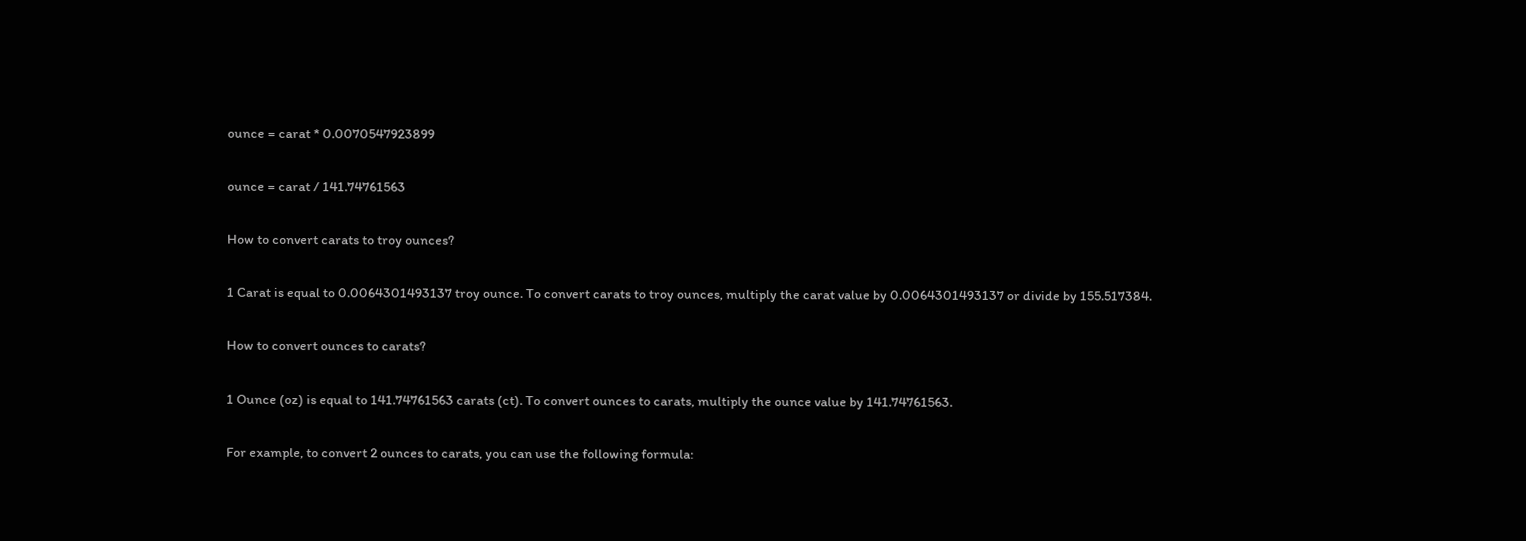ounce = carat * 0.0070547923899

ounce = carat / 141.74761563

How to convert carats to troy ounces?

1 Carat is equal to 0.0064301493137 troy ounce. To convert carats to troy ounces, multiply the carat value by 0.0064301493137 or divide by 155.517384.

How to convert ounces to carats?

1 Ounce (oz) is equal to 141.74761563 carats (ct). To convert ounces to carats, multiply the ounce value by 141.74761563.

For example, to convert 2 ounces to carats, you can use the following formula: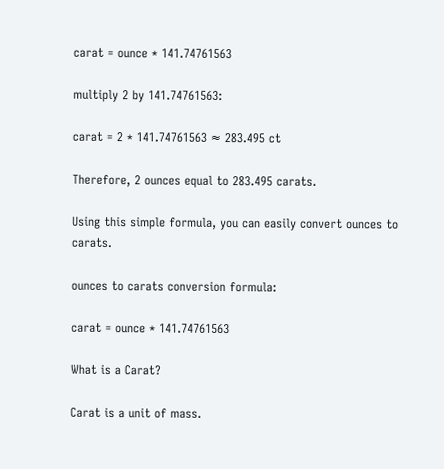carat = ounce * 141.74761563

multiply 2 by 141.74761563:

carat = 2 * 141.74761563 ≈ 283.495 ct

Therefore, 2 ounces equal to 283.495 carats.

Using this simple formula, you can easily convert ounces to carats.

ounces to carats conversion formula:

carat = ounce * 141.74761563

What is a Carat?

Carat is a unit of mass.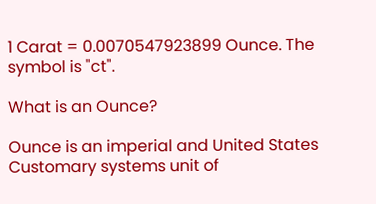1 Carat = 0.0070547923899 Ounce. The symbol is "ct".

What is an Ounce?

Ounce is an imperial and United States Customary systems unit of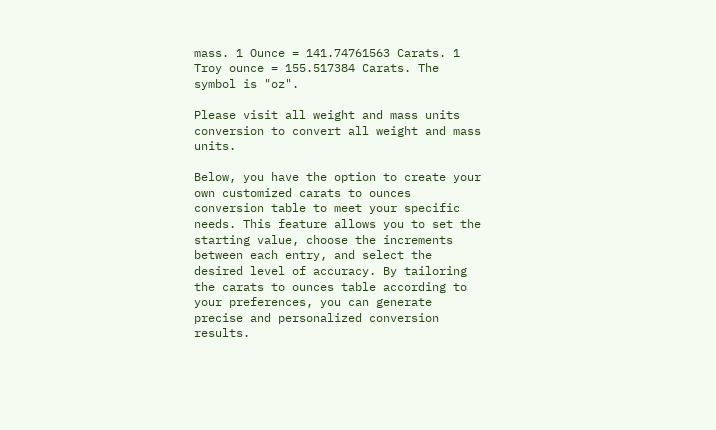mass. 1 Ounce = 141.74761563 Carats. 1 Troy ounce = 155.517384 Carats. The symbol is "oz".

Please visit all weight and mass units conversion to convert all weight and mass units.

Below, you have the option to create your own customized carats to ounces conversion table to meet your specific needs. This feature allows you to set the starting value, choose the increments between each entry, and select the desired level of accuracy. By tailoring the carats to ounces table according to your preferences, you can generate precise and personalized conversion results.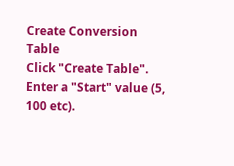Create Conversion Table
Click "Create Table". Enter a "Start" value (5, 100 etc).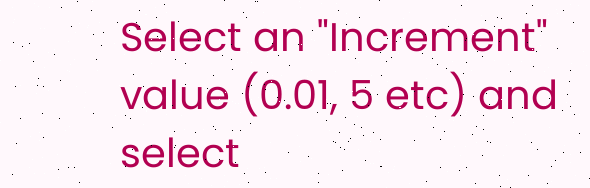Select an "Increment" value (0.01, 5 etc) and select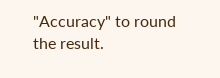"Accuracy" to round the result.